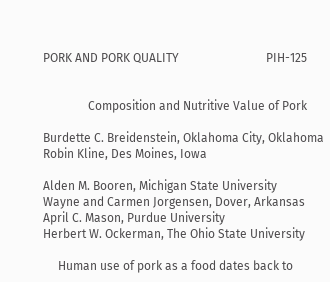PORK AND PORK QUALITY                             PIH-125


               Composition and Nutritive Value of Pork

Burdette C. Breidenstein, Oklahoma City, Oklahoma
Robin Kline, Des Moines, Iowa

Alden M. Booren, Michigan State University
Wayne and Carmen Jorgensen, Dover, Arkansas
April C. Mason, Purdue University
Herbert W. Ockerman, The Ohio State University

     Human use of pork as a food dates back to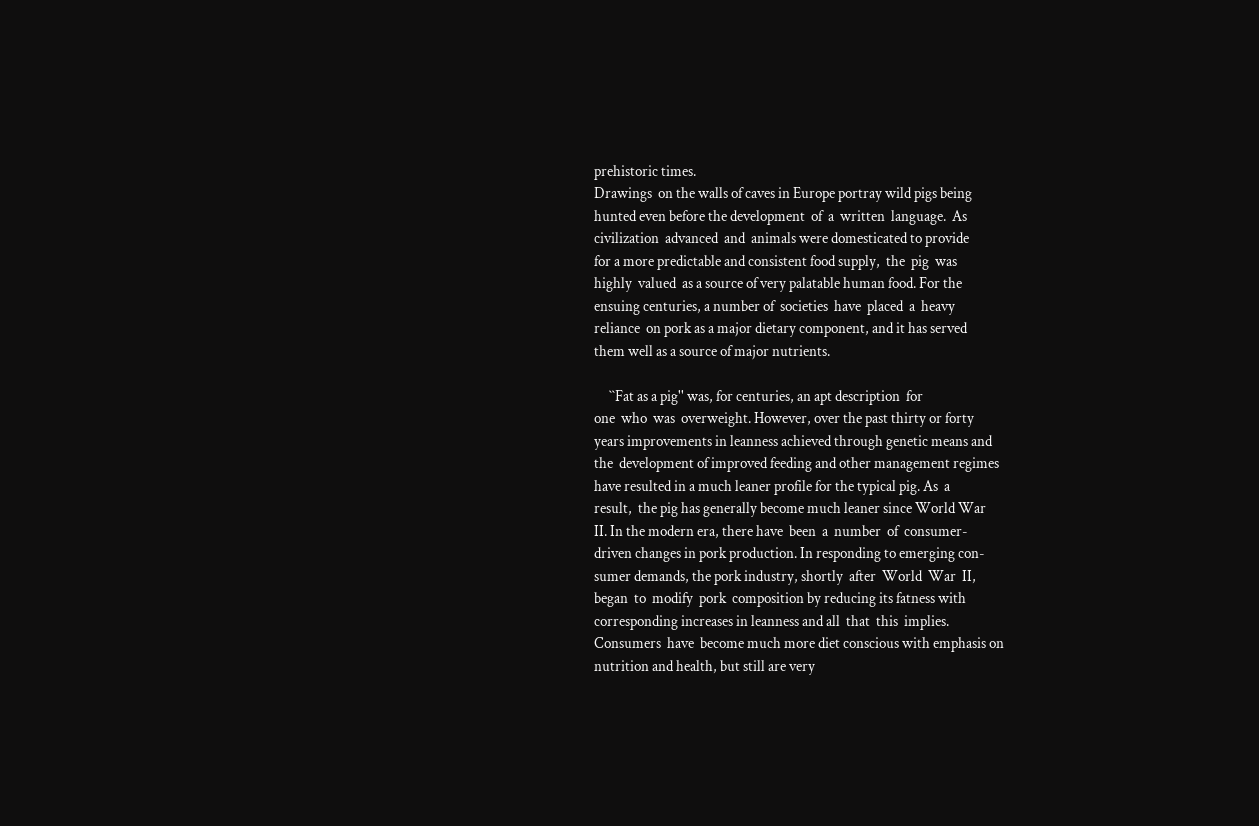prehistoric times.
Drawings  on the walls of caves in Europe portray wild pigs being
hunted even before the development  of  a  written  language.  As
civilization  advanced  and  animals were domesticated to provide
for a more predictable and consistent food supply,  the  pig  was
highly  valued  as a source of very palatable human food. For the
ensuing centuries, a number of  societies  have  placed  a  heavy
reliance  on pork as a major dietary component, and it has served
them well as a source of major nutrients.

     ``Fat as a pig'' was, for centuries, an apt description  for
one  who  was  overweight. However, over the past thirty or forty
years improvements in leanness achieved through genetic means and
the  development of improved feeding and other management regimes
have resulted in a much leaner profile for the typical pig. As  a
result,  the pig has generally become much leaner since World War
II. In the modern era, there have  been  a  number  of  consumer-
driven changes in pork production. In responding to emerging con-
sumer demands, the pork industry, shortly  after  World  War  II,
began  to  modify  pork  composition by reducing its fatness with
corresponding increases in leanness and all  that  this  implies.
Consumers  have  become much more diet conscious with emphasis on
nutrition and health, but still are very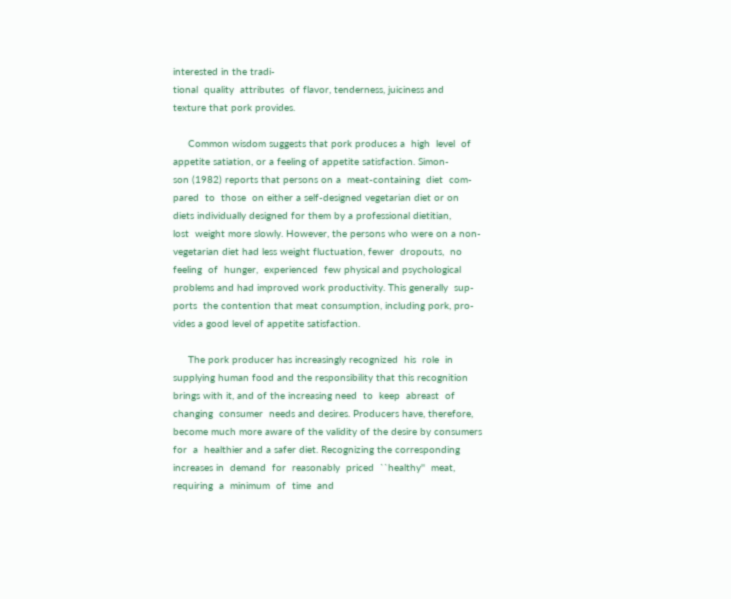interested in the tradi-
tional  quality  attributes  of flavor, tenderness, juiciness and
texture that pork provides.

     Common wisdom suggests that pork produces a  high  level  of
appetite satiation, or a feeling of appetite satisfaction. Simon-
son (1982) reports that persons on a  meat-containing  diet  com-
pared  to  those  on either a self-designed vegetarian diet or on
diets individually designed for them by a professional dietitian,
lost  weight more slowly. However, the persons who were on a non-
vegetarian diet had less weight fluctuation, fewer  dropouts,  no
feeling  of  hunger,  experienced  few physical and psychological
problems and had improved work productivity. This generally  sup-
ports  the contention that meat consumption, including pork, pro-
vides a good level of appetite satisfaction.

     The pork producer has increasingly recognized  his  role  in
supplying human food and the responsibility that this recognition
brings with it, and of the increasing need  to  keep  abreast  of
changing  consumer  needs and desires. Producers have, therefore,
become much more aware of the validity of the desire by consumers
for  a  healthier and a safer diet. Recognizing the corresponding
increases in  demand  for  reasonably  priced  ``healthy''  meat,
requiring  a  minimum  of  time  and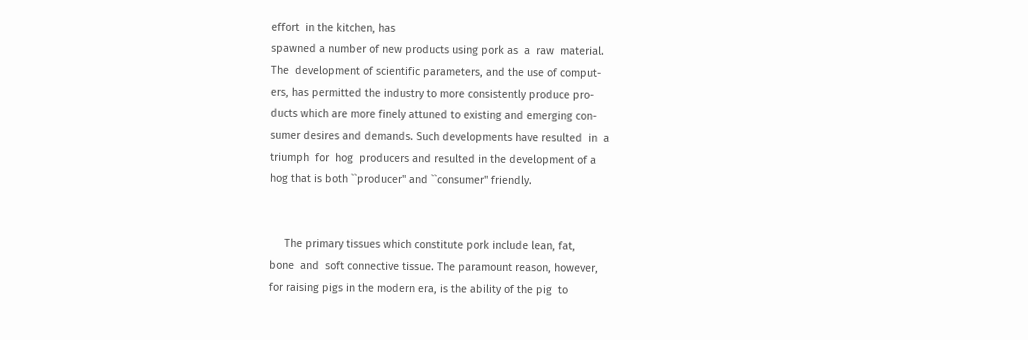effort  in the kitchen, has
spawned a number of new products using pork as  a  raw  material.
The  development of scientific parameters, and the use of comput-
ers, has permitted the industry to more consistently produce pro-
ducts which are more finely attuned to existing and emerging con-
sumer desires and demands. Such developments have resulted  in  a
triumph  for  hog  producers and resulted in the development of a
hog that is both ``producer'' and ``consumer'' friendly.


     The primary tissues which constitute pork include lean, fat,
bone  and  soft connective tissue. The paramount reason, however,
for raising pigs in the modern era, is the ability of the pig  to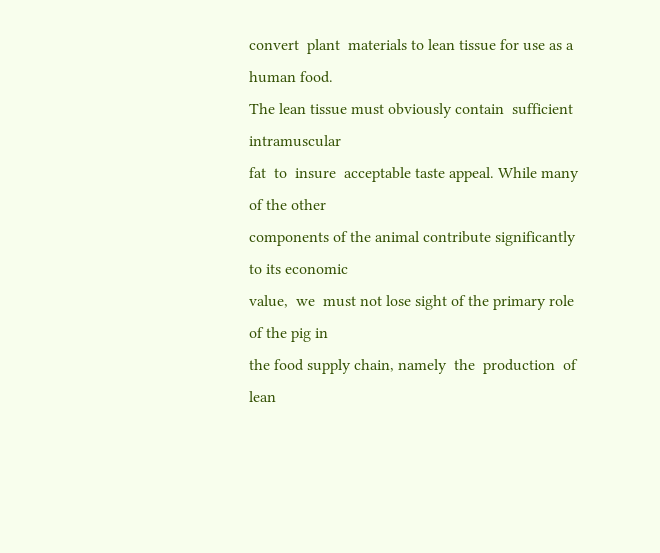convert  plant  materials to lean tissue for use as a human food.
The lean tissue must obviously contain  sufficient  intramuscular
fat  to  insure  acceptable taste appeal. While many of the other
components of the animal contribute significantly to its economic
value,  we  must not lose sight of the primary role of the pig in
the food supply chain, namely  the  production  of  lean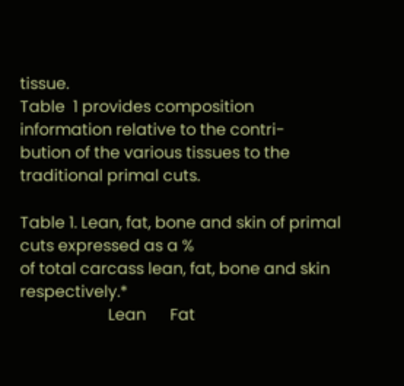tissue.
Table  1 provides composition information relative to the contri-
bution of the various tissues to the traditional primal cuts.

Table 1. Lean, fat, bone and skin of primal cuts expressed as a %
of total carcass lean, fat, bone and skin respectively.*
                      Lean      Fat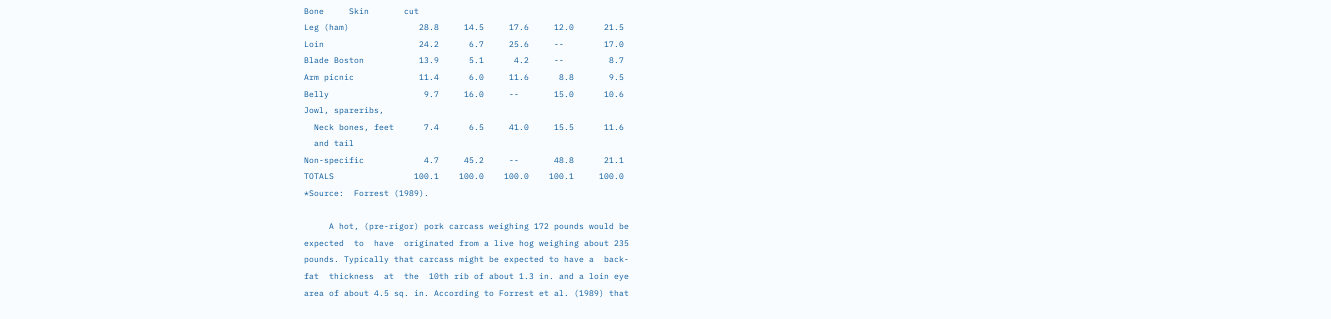Bone     Skin       cut
Leg (ham)              28.8     14.5     17.6     12.0      21.5
Loin                   24.2      6.7     25.6     --        17.0
Blade Boston           13.9      5.1      4.2     --         8.7
Arm picnic             11.4      6.0     11.6      8.8       9.5
Belly                   9.7     16.0     --       15.0      10.6
Jowl, spareribs,
  Neck bones, feet      7.4      6.5     41.0     15.5      11.6
  and tail
Non-specific            4.7     45.2     --       48.8      21.1
TOTALS                100.1    100.0    100.0    100.1     100.0
*Source:  Forrest (1989).

     A hot, (pre-rigor) pork carcass weighing 172 pounds would be
expected  to  have  originated from a live hog weighing about 235
pounds. Typically that carcass might be expected to have a  back-
fat  thickness  at  the  10th rib of about 1.3 in. and a loin eye
area of about 4.5 sq. in. According to Forrest et al. (1989) that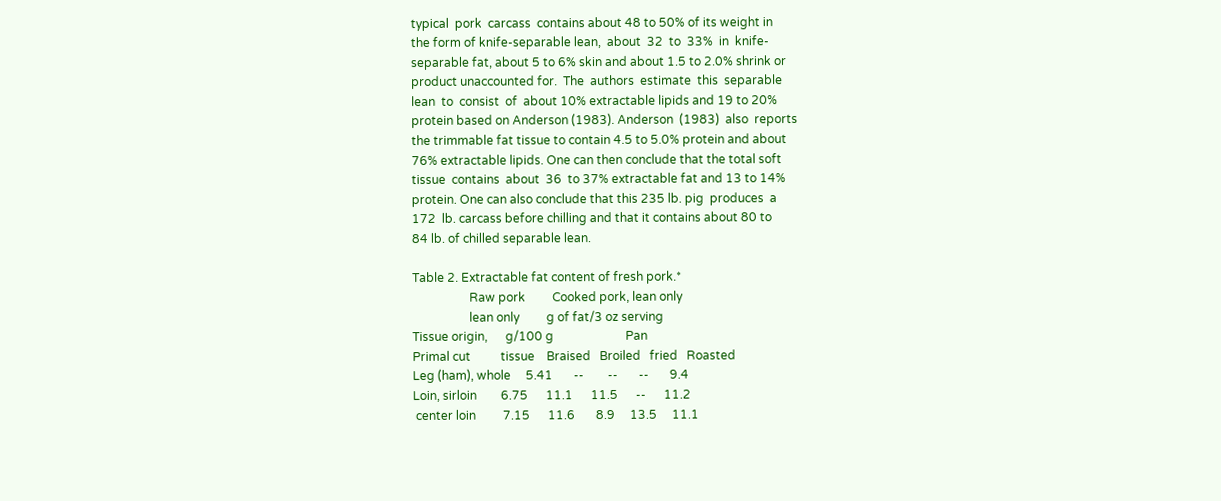typical  pork  carcass  contains about 48 to 50% of its weight in
the form of knife-separable lean,  about  32  to  33%  in  knife-
separable fat, about 5 to 6% skin and about 1.5 to 2.0% shrink or
product unaccounted for.  The  authors  estimate  this  separable
lean  to  consist  of  about 10% extractable lipids and 19 to 20%
protein based on Anderson (1983). Anderson  (1983)  also  reports
the trimmable fat tissue to contain 4.5 to 5.0% protein and about
76% extractable lipids. One can then conclude that the total soft
tissue  contains  about  36  to 37% extractable fat and 13 to 14%
protein. One can also conclude that this 235 lb. pig  produces  a
172  lb. carcass before chilling and that it contains about 80 to
84 lb. of chilled separable lean.

Table 2. Extractable fat content of fresh pork.*
                   Raw pork         Cooked pork, lean only
                   lean only         g of fat/3 oz serving
Tissue origin,      g/100 g                        Pan
Primal cut          tissue    Braised   Broiled   fried   Roasted
Leg (ham), whole     5.41       --        --       --       9.4
Loin, sirloin        6.75      11.1      11.5      --      11.2
 center loin         7.15      11.6       8.9     13.5     11.1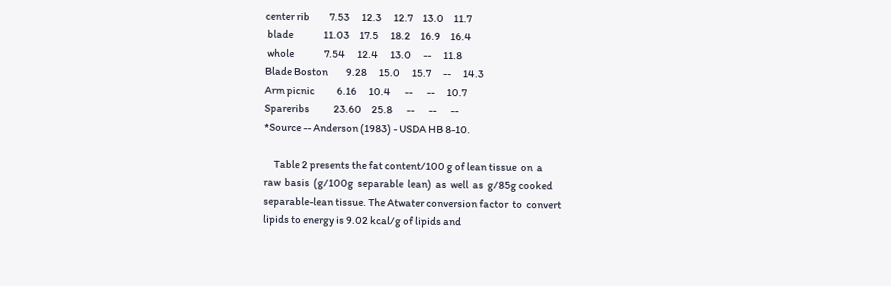center rib          7.53      12.3      12.7     13.0     11.7
 blade               11.03     17.5      18.2     16.9     16.4
 whole               7.54      12.4      13.0      --      11.8
Blade Boston         9.28      15.0      15.7      --      14.3
Arm picnic           6.16      10.4       --       --      10.7
Spareribs            23.60     25.8       --       --       --
*Source -- Anderson (1983) - USDA HB 8-10.

     Table 2 presents the fat content/100 g of lean tissue  on  a
raw  basis  (g/100g  separable  lean)  as  well  as  g/85g cooked
separable-lean tissue. The Atwater conversion factor  to  convert
lipids to energy is 9.02 kcal/g of lipids and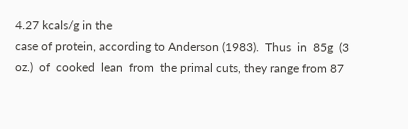4.27 kcals/g in the
case of protein, according to Anderson (1983).  Thus  in  85g  (3
oz.)  of  cooked  lean  from  the primal cuts, they range from 87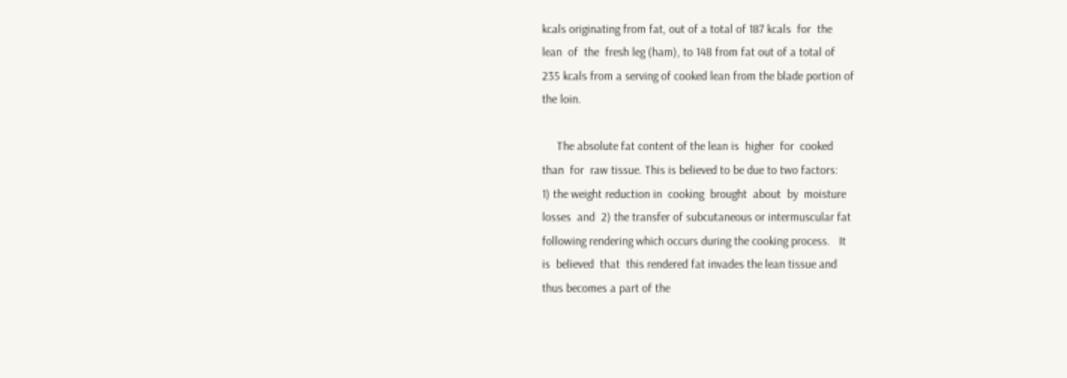kcals originating from fat, out of a total of 187 kcals  for  the
lean  of  the  fresh leg (ham), to 148 from fat out of a total of
235 kcals from a serving of cooked lean from the blade portion of
the loin.

     The absolute fat content of the lean is  higher  for  cooked
than  for  raw tissue. This is believed to be due to two factors:
1) the weight reduction in  cooking  brought  about  by  moisture
losses  and  2) the transfer of subcutaneous or intermuscular fat
following rendering which occurs during the cooking process.   It
is  believed  that  this rendered fat invades the lean tissue and
thus becomes a part of the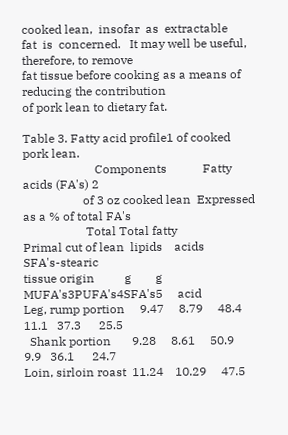cooked lean,  insofar  as  extractable
fat  is  concerned.   It may well be useful, therefore, to remove
fat tissue before cooking as a means of reducing the contribution
of pork lean to dietary fat.

Table 3. Fatty acid profile1 of cooked pork lean.
                        Components            Fatty acids (FA's) 2
                    of 3 oz cooked lean  Expressed as a % of total FA's
                     Total Total fatty
Primal cut of lean  lipids    acids                        SFA's-stearic
tissue origin          g        g      MUFA's3PUFA's4SFA's5     acid
Leg, rump portion     9.47     8.79     48.4   11.1   37.3      25.5
  Shank portion       9.28     8.61     50.9    9.9   36.1      24.7
Loin, sirloin roast  11.24    10.29     47.5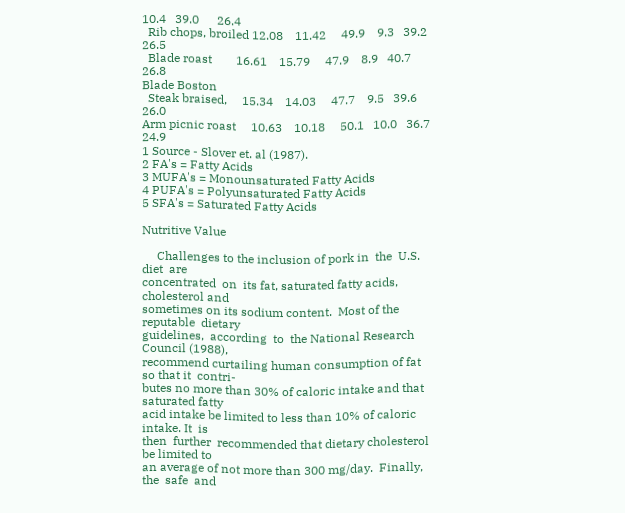10.4   39.0      26.4
  Rib chops, broiled 12.08    11.42     49.9    9.3   39.2      26.5
  Blade roast        16.61    15.79     47.9    8.9   40.7      26.8
Blade Boston
  Steak braised,     15.34    14.03     47.7    9.5   39.6      26.0
Arm picnic roast     10.63    10.18     50.1   10.0   36.7      24.9
1 Source - Slover et. al (1987).
2 FA's = Fatty Acids
3 MUFA's = Monounsaturated Fatty Acids
4 PUFA's = Polyunsaturated Fatty Acids
5 SFA's = Saturated Fatty Acids

Nutritive Value

     Challenges to the inclusion of pork in  the  U.S.  diet  are
concentrated  on  its fat, saturated fatty acids, cholesterol and
sometimes on its sodium content.  Most of the  reputable  dietary
guidelines,  according  to  the National Research Council (1988),
recommend curtailing human consumption of fat so that it  contri-
butes no more than 30% of caloric intake and that saturated fatty
acid intake be limited to less than 10% of caloric intake. It  is
then  further  recommended that dietary cholesterol be limited to
an average of not more than 300 mg/day.  Finally,  the  safe  and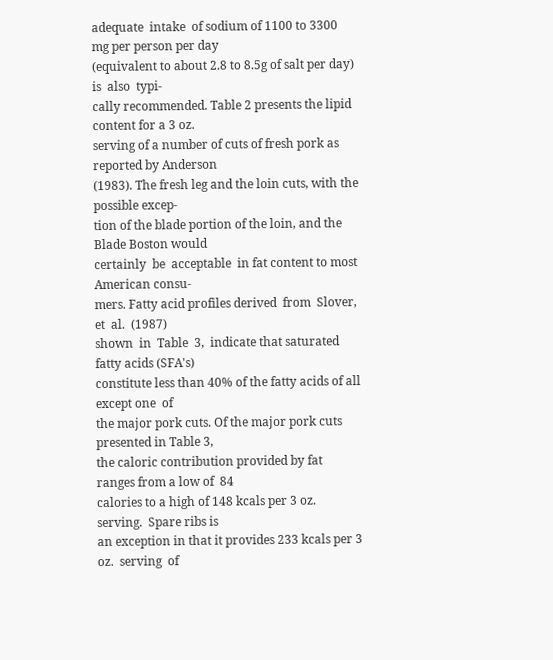adequate  intake  of sodium of 1100 to 3300 mg per person per day
(equivalent to about 2.8 to 8.5g of salt per day) is  also  typi-
cally recommended. Table 2 presents the lipid content for a 3 oz.
serving of a number of cuts of fresh pork as reported by Anderson
(1983). The fresh leg and the loin cuts, with the possible excep-
tion of the blade portion of the loin, and the Blade Boston would
certainly  be  acceptable  in fat content to most American consu-
mers. Fatty acid profiles derived  from  Slover,  et  al.  (1987)
shown  in  Table  3,  indicate that saturated fatty acids (SFA's)
constitute less than 40% of the fatty acids of all except one  of
the major pork cuts. Of the major pork cuts presented in Table 3,
the caloric contribution provided by fat ranges from a low of  84
calories to a high of 148 kcals per 3 oz. serving.  Spare ribs is
an exception in that it provides 233 kcals per 3 oz.  serving  of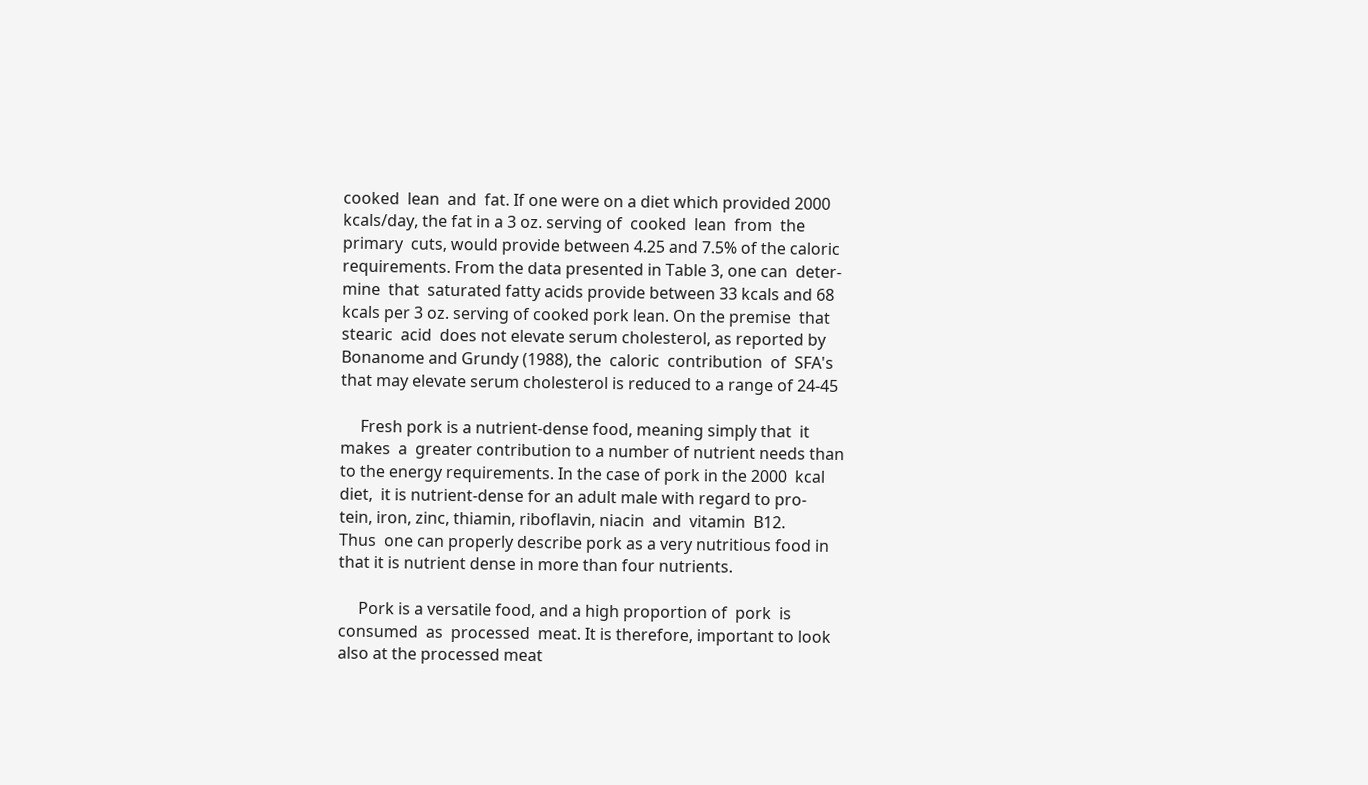cooked  lean  and  fat. If one were on a diet which provided 2000
kcals/day, the fat in a 3 oz. serving of  cooked  lean  from  the
primary  cuts, would provide between 4.25 and 7.5% of the caloric
requirements. From the data presented in Table 3, one can  deter-
mine  that  saturated fatty acids provide between 33 kcals and 68
kcals per 3 oz. serving of cooked pork lean. On the premise  that
stearic  acid  does not elevate serum cholesterol, as reported by
Bonanome and Grundy (1988), the  caloric  contribution  of  SFA's
that may elevate serum cholesterol is reduced to a range of 24-45

     Fresh pork is a nutrient-dense food, meaning simply that  it
makes  a  greater contribution to a number of nutrient needs than
to the energy requirements. In the case of pork in the 2000  kcal
diet,  it is nutrient-dense for an adult male with regard to pro-
tein, iron, zinc, thiamin, riboflavin, niacin  and  vitamin  B12.
Thus  one can properly describe pork as a very nutritious food in
that it is nutrient dense in more than four nutrients.

     Pork is a versatile food, and a high proportion of  pork  is
consumed  as  processed  meat. It is therefore, important to look
also at the processed meat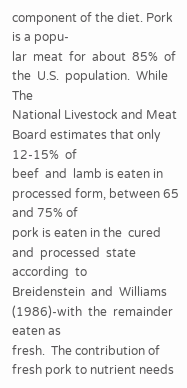component of the diet. Pork is a popu-
lar  meat  for  about  85%  of  the  U.S.  population.  While The
National Livestock and Meat Board estimates that only  12-15%  of
beef  and  lamb is eaten in processed form, between 65 and 75% of
pork is eaten in the  cured  and  processed  state  according  to
Breidenstein  and  Williams  (1986)-with  the  remainder eaten as
fresh.  The contribution of fresh pork to nutrient needs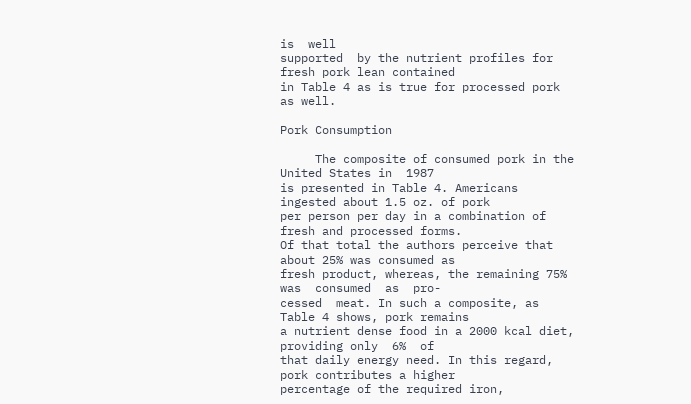is  well
supported  by the nutrient profiles for fresh pork lean contained
in Table 4 as is true for processed pork as well.

Pork Consumption

     The composite of consumed pork in the United States in  1987
is presented in Table 4. Americans ingested about 1.5 oz. of pork
per person per day in a combination of fresh and processed forms.
Of that total the authors perceive that about 25% was consumed as
fresh product, whereas, the remaining 75% was  consumed  as  pro-
cessed  meat. In such a composite, as Table 4 shows, pork remains
a nutrient dense food in a 2000 kcal diet, providing only  6%  of
that daily energy need. In this regard, pork contributes a higher
percentage of the required iron,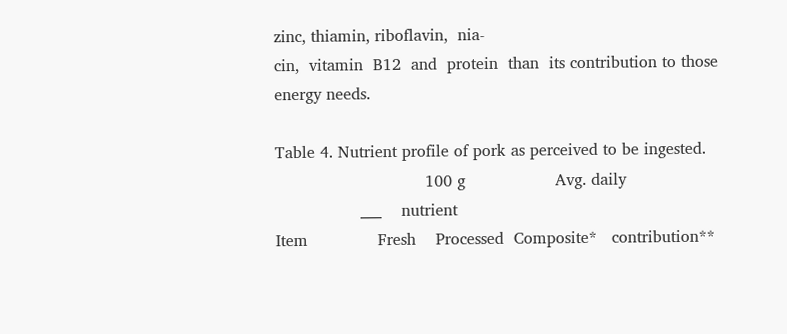zinc, thiamin, riboflavin,  nia-
cin,  vitamin  B12  and  protein  than  its contribution to those
energy needs.

Table 4. Nutrient profile of pork as perceived to be ingested.
                              100 g                  Avg. daily
                 ___    nutrient
Item              Fresh    Processed  Composite*   contribution**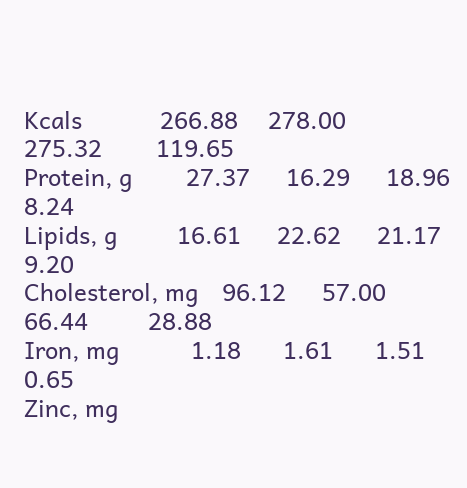Kcals             266.88     278.00     275.32         119.65
Protein, g         27.37      16.29      18.96           8.24
Lipids, g          16.61      22.62      21.17           9.20
Cholesterol, mg    96.12      57.00      66.44          28.88
Iron, mg            1.18       1.61       1.51           0.65
Zinc, mg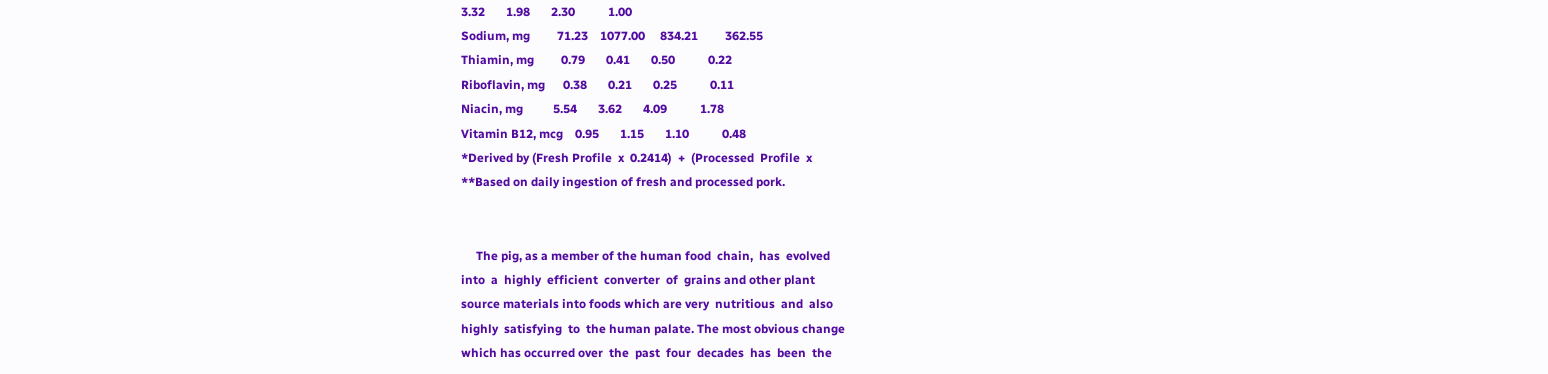3.32       1.98       2.30           1.00
Sodium, mg         71.23    1077.00     834.21         362.55
Thiamin, mg         0.79       0.41       0.50           0.22
Riboflavin, mg      0.38       0.21       0.25           0.11
Niacin, mg          5.54       3.62       4.09           1.78
Vitamin B12, mcg    0.95       1.15       1.10           0.48
*Derived by (Fresh Profile  x  0.2414)  +  (Processed  Profile  x
**Based on daily ingestion of fresh and processed pork.


     The pig, as a member of the human food  chain,  has  evolved
into  a  highly  efficient  converter  of  grains and other plant
source materials into foods which are very  nutritious  and  also
highly  satisfying  to  the human palate. The most obvious change
which has occurred over  the  past  four  decades  has  been  the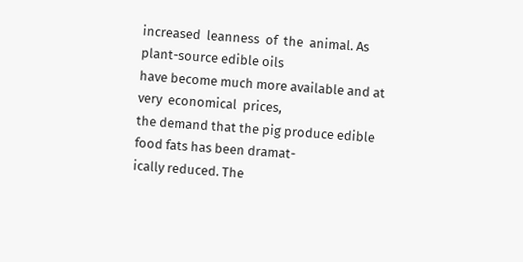increased  leanness  of  the  animal. As plant-source edible oils
have become much more available and at  very  economical  prices,
the demand that the pig produce edible food fats has been dramat-
ically reduced. The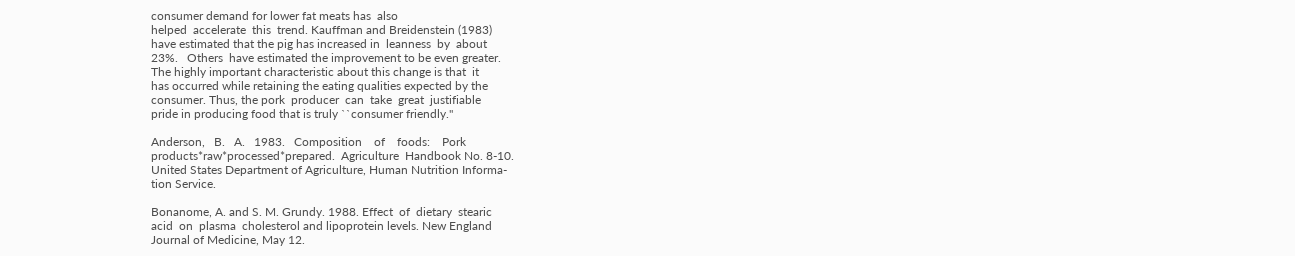consumer demand for lower fat meats has  also
helped  accelerate  this  trend. Kauffman and Breidenstein (1983)
have estimated that the pig has increased in  leanness  by  about
23%.   Others  have estimated the improvement to be even greater.
The highly important characteristic about this change is that  it
has occurred while retaining the eating qualities expected by the
consumer. Thus, the pork  producer  can  take  great  justifiable
pride in producing food that is truly ``consumer friendly.''

Anderson,   B.   A.   1983.   Composition    of    foods:    Pork
products*raw*processed*prepared.  Agriculture  Handbook No. 8-10.
United States Department of Agriculture, Human Nutrition Informa-
tion Service.

Bonanome, A. and S. M. Grundy. 1988. Effect  of  dietary  stearic
acid  on  plasma  cholesterol and lipoprotein levels. New England
Journal of Medicine, May 12.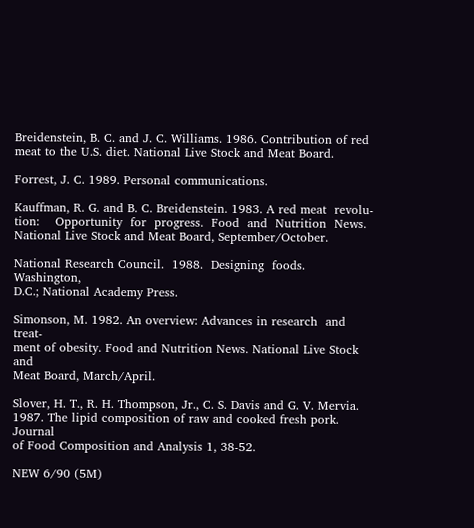Breidenstein, B. C. and J. C. Williams. 1986. Contribution of red
meat to the U.S. diet. National Live Stock and Meat Board.

Forrest, J. C. 1989. Personal communications.

Kauffman, R. G. and B. C. Breidenstein. 1983. A red meat  revolu-
tion:    Opportunity  for  progress.  Food  and  Nutrition  News.
National Live Stock and Meat Board, September/October.

National Research Council.  1988.  Designing  foods.  Washington,
D.C.; National Academy Press.

Simonson, M. 1982. An overview: Advances in research  and  treat-
ment of obesity. Food and Nutrition News. National Live Stock and
Meat Board, March/April.

Slover, H. T., R. H. Thompson, Jr., C. S. Davis and G. V. Mervia.
1987. The lipid composition of raw and cooked fresh pork. Journal
of Food Composition and Analysis 1, 38-52.

NEW 6/90 (5M)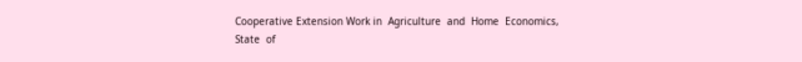Cooperative Extension Work in  Agriculture  and  Home  Economics,
State  of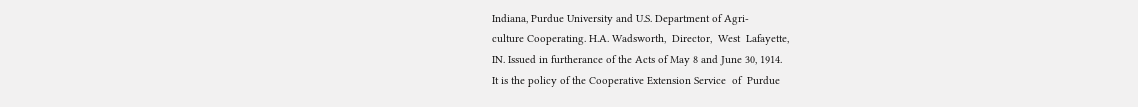Indiana, Purdue University and U.S. Department of Agri-
culture Cooperating. H.A. Wadsworth,  Director,  West  Lafayette,
IN. Issued in furtherance of the Acts of May 8 and June 30, 1914.
It is the policy of the Cooperative Extension Service  of  Purdue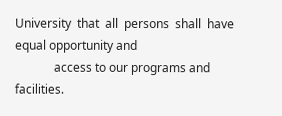University  that  all  persons  shall  have equal opportunity and
             access to our programs and facilities.